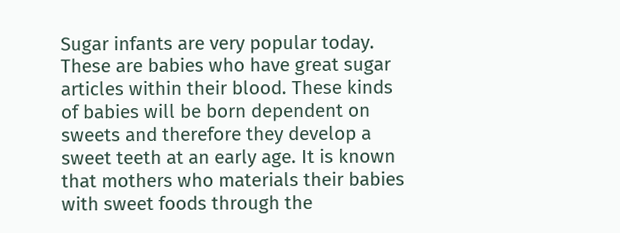Sugar infants are very popular today. These are babies who have great sugar articles within their blood. These kinds of babies will be born dependent on sweets and therefore they develop a sweet teeth at an early age. It is known that mothers who materials their babies with sweet foods through the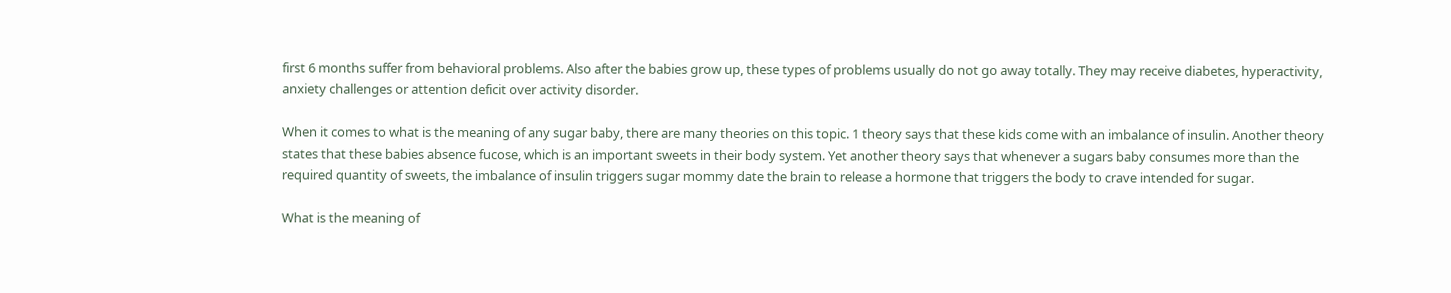first 6 months suffer from behavioral problems. Also after the babies grow up, these types of problems usually do not go away totally. They may receive diabetes, hyperactivity, anxiety challenges or attention deficit over activity disorder.

When it comes to what is the meaning of any sugar baby, there are many theories on this topic. 1 theory says that these kids come with an imbalance of insulin. Another theory states that these babies absence fucose, which is an important sweets in their body system. Yet another theory says that whenever a sugars baby consumes more than the required quantity of sweets, the imbalance of insulin triggers sugar mommy date the brain to release a hormone that triggers the body to crave intended for sugar.

What is the meaning of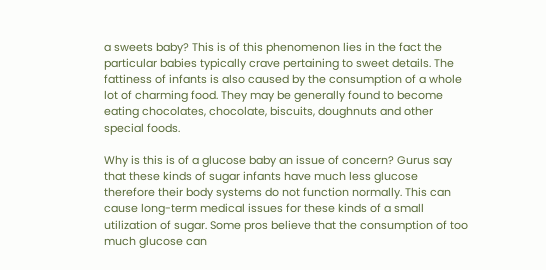a sweets baby? This is of this phenomenon lies in the fact the particular babies typically crave pertaining to sweet details. The fattiness of infants is also caused by the consumption of a whole lot of charming food. They may be generally found to become eating chocolates, chocolate, biscuits, doughnuts and other special foods.

Why is this is of a glucose baby an issue of concern? Gurus say that these kinds of sugar infants have much less glucose therefore their body systems do not function normally. This can cause long-term medical issues for these kinds of a small utilization of sugar. Some pros believe that the consumption of too much glucose can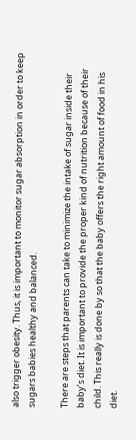also trigger obesity. Thus, it is important to monitor sugar absorption in order to keep sugars babies healthy and balanced.

There are steps that parents can take to minimize the intake of sugar inside their baby’s diet. It is important to provide the proper kind of nutrition because of their child. This really is done by so that the baby offers the right amount of food in his diet.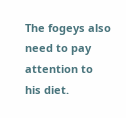The fogeys also need to pay attention to his diet.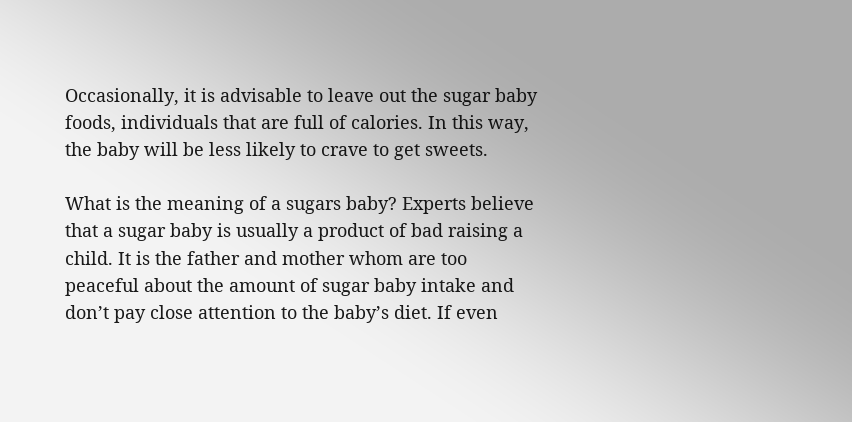Occasionally, it is advisable to leave out the sugar baby foods, individuals that are full of calories. In this way, the baby will be less likely to crave to get sweets.

What is the meaning of a sugars baby? Experts believe that a sugar baby is usually a product of bad raising a child. It is the father and mother whom are too peaceful about the amount of sugar baby intake and don’t pay close attention to the baby’s diet. If even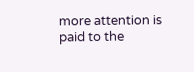more attention is paid to the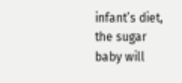infant’s diet, the sugar baby will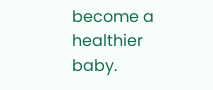become a healthier baby.